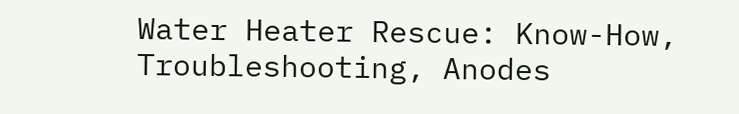Water Heater Rescue: Know-How, Troubleshooting, Anodes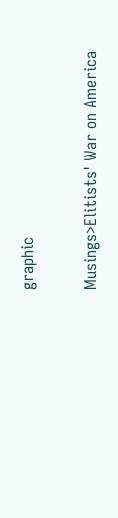graphic

Musings>Elitists' War on America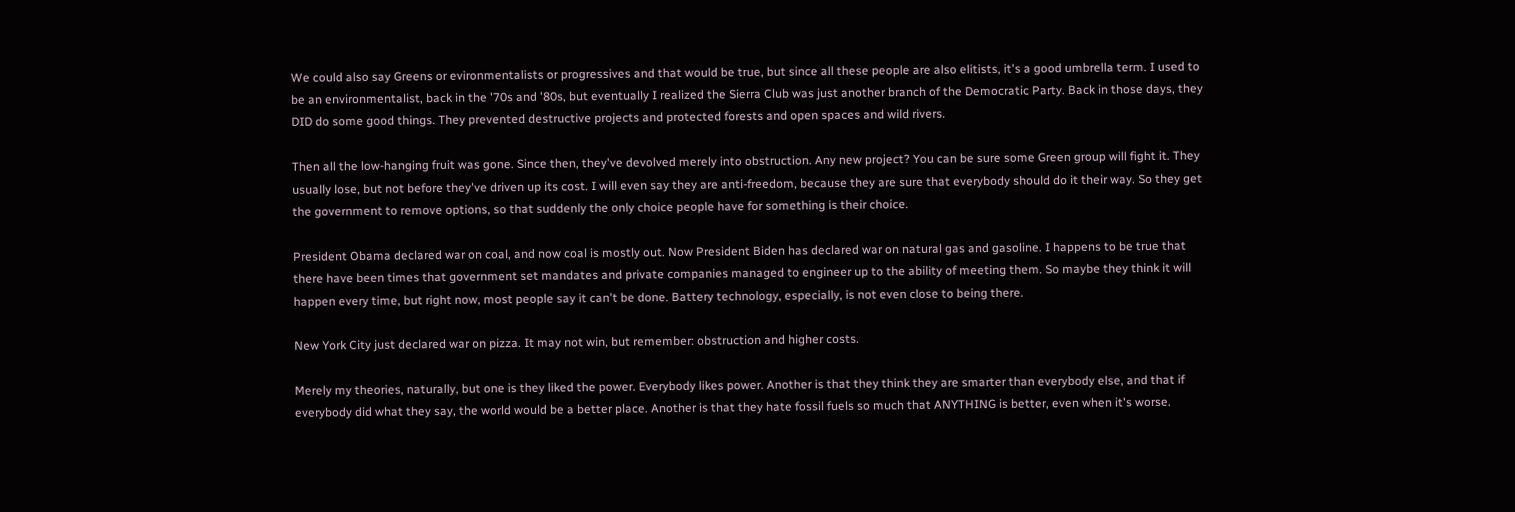We could also say Greens or evironmentalists or progressives and that would be true, but since all these people are also elitists, it's a good umbrella term. I used to be an environmentalist, back in the '70s and '80s, but eventually I realized the Sierra Club was just another branch of the Democratic Party. Back in those days, they DID do some good things. They prevented destructive projects and protected forests and open spaces and wild rivers.

Then all the low-hanging fruit was gone. Since then, they've devolved merely into obstruction. Any new project? You can be sure some Green group will fight it. They usually lose, but not before they've driven up its cost. I will even say they are anti-freedom, because they are sure that everybody should do it their way. So they get the government to remove options, so that suddenly the only choice people have for something is their choice.

President Obama declared war on coal, and now coal is mostly out. Now President Biden has declared war on natural gas and gasoline. I happens to be true that there have been times that government set mandates and private companies managed to engineer up to the ability of meeting them. So maybe they think it will happen every time, but right now, most people say it can't be done. Battery technology, especially, is not even close to being there.

New York City just declared war on pizza. It may not win, but remember: obstruction and higher costs.

Merely my theories, naturally, but one is they liked the power. Everybody likes power. Another is that they think they are smarter than everybody else, and that if everybody did what they say, the world would be a better place. Another is that they hate fossil fuels so much that ANYTHING is better, even when it's worse.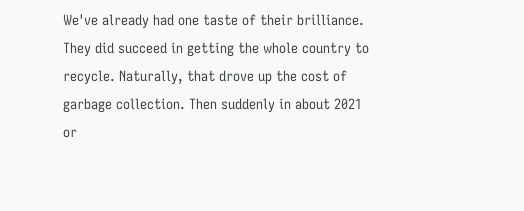We've already had one taste of their brilliance. They did succeed in getting the whole country to recycle. Naturally, that drove up the cost of garbage collection. Then suddenly in about 2021 or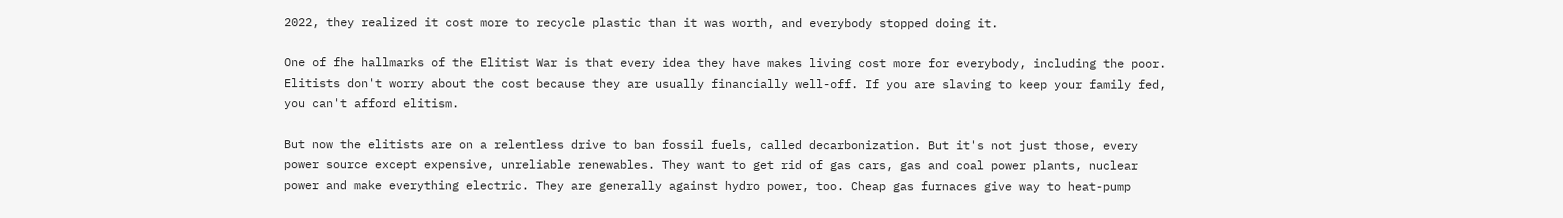2022, they realized it cost more to recycle plastic than it was worth, and everybody stopped doing it.

One of fhe hallmarks of the Elitist War is that every idea they have makes living cost more for everybody, including the poor. Elitists don't worry about the cost because they are usually financially well-off. If you are slaving to keep your family fed, you can't afford elitism.

But now the elitists are on a relentless drive to ban fossil fuels, called decarbonization. But it's not just those, every power source except expensive, unreliable renewables. They want to get rid of gas cars, gas and coal power plants, nuclear power and make everything electric. They are generally against hydro power, too. Cheap gas furnaces give way to heat-pump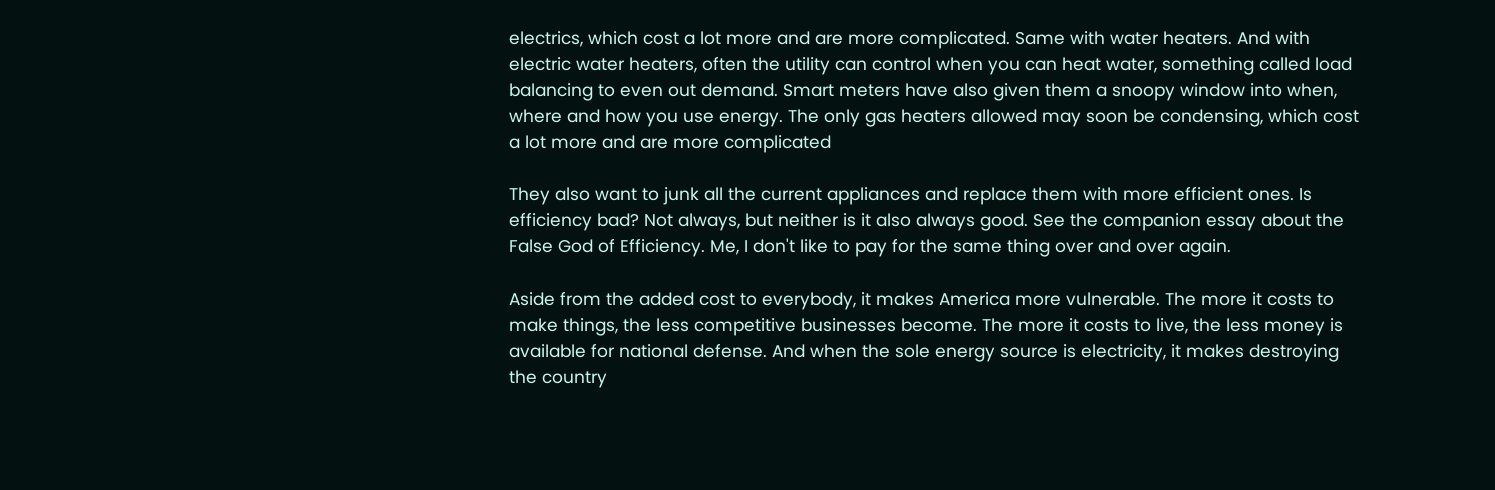electrics, which cost a lot more and are more complicated. Same with water heaters. And with electric water heaters, often the utility can control when you can heat water, something called load balancing to even out demand. Smart meters have also given them a snoopy window into when, where and how you use energy. The only gas heaters allowed may soon be condensing, which cost a lot more and are more complicated

They also want to junk all the current appliances and replace them with more efficient ones. Is efficiency bad? Not always, but neither is it also always good. See the companion essay about the False God of Efficiency. Me, I don't like to pay for the same thing over and over again.

Aside from the added cost to everybody, it makes America more vulnerable. The more it costs to make things, the less competitive businesses become. The more it costs to live, the less money is available for national defense. And when the sole energy source is electricity, it makes destroying the country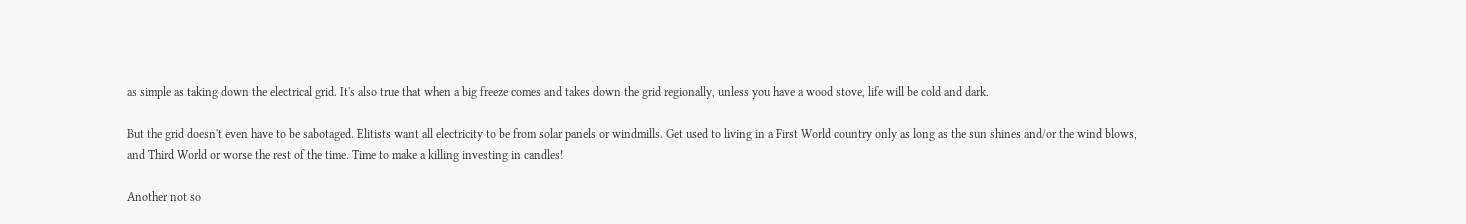as simple as taking down the electrical grid. It's also true that when a big freeze comes and takes down the grid regionally, unless you have a wood stove, life will be cold and dark.

But the grid doesn't even have to be sabotaged. Elitists want all electricity to be from solar panels or windmills. Get used to living in a First World country only as long as the sun shines and/or the wind blows, and Third World or worse the rest of the time. Time to make a killing investing in candles!

Another not so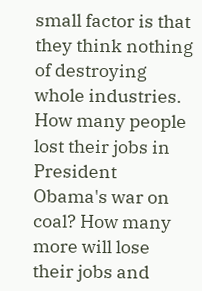small factor is that they think nothing of destroying whole industries. How many people lost their jobs in President Obama's war on coal? How many more will lose their jobs and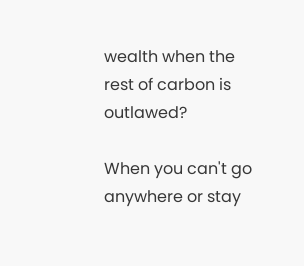wealth when the rest of carbon is outlawed?

When you can't go anywhere or stay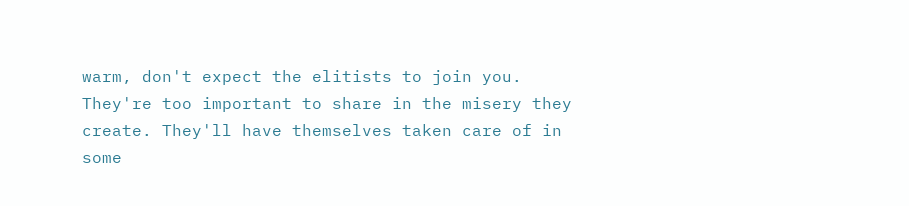warm, don't expect the elitists to join you. They're too important to share in the misery they create. They'll have themselves taken care of in some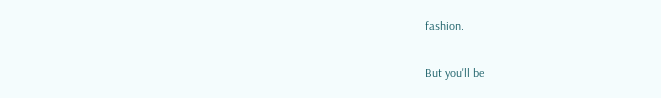fashion.

But you'll be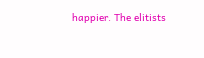happier. The elitists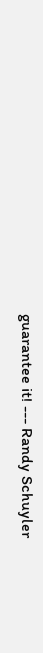guarantee it! --- Randy Schuyler